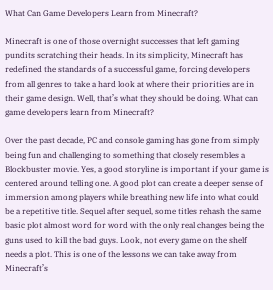What Can Game Developers Learn from Minecraft?

Minecraft is one of those overnight successes that left gaming pundits scratching their heads. In its simplicity, Minecraft has redefined the standards of a successful game, forcing developers from all genres to take a hard look at where their priorities are in their game design. Well, that’s what they should be doing. What can game developers learn from Minecraft?

Over the past decade, PC and console gaming has gone from simply being fun and challenging to something that closely resembles a Blockbuster movie. Yes, a good storyline is important if your game is centered around telling one. A good plot can create a deeper sense of immersion among players while breathing new life into what could be a repetitive title. Sequel after sequel, some titles rehash the same basic plot almost word for word with the only real changes being the guns used to kill the bad guys. Look, not every game on the shelf needs a plot. This is one of the lessons we can take away from Minecraft’s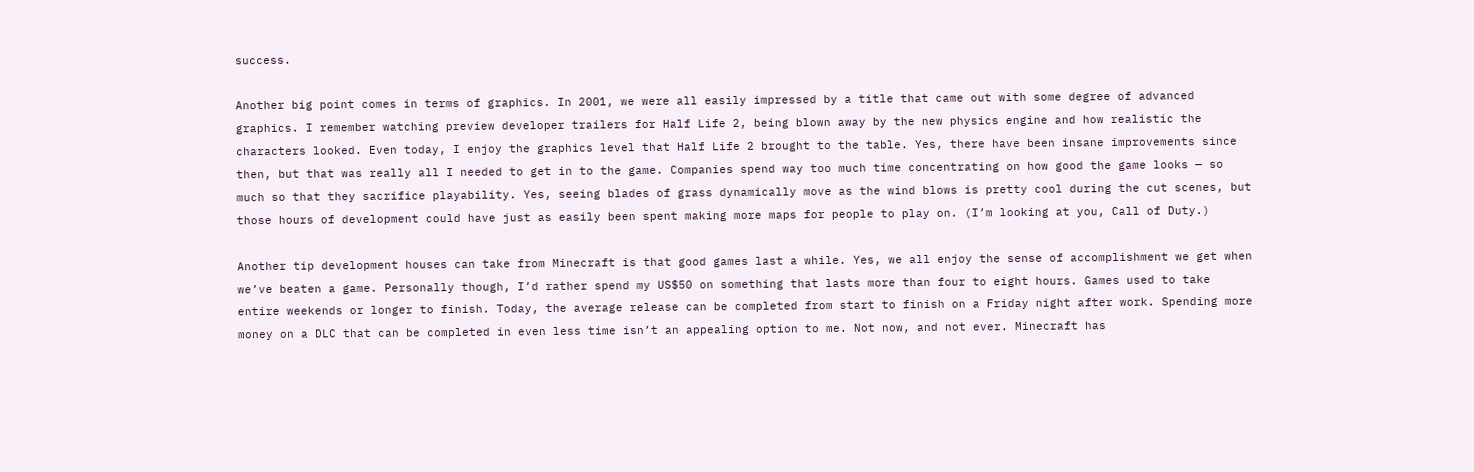success.

Another big point comes in terms of graphics. In 2001, we were all easily impressed by a title that came out with some degree of advanced graphics. I remember watching preview developer trailers for Half Life 2, being blown away by the new physics engine and how realistic the characters looked. Even today, I enjoy the graphics level that Half Life 2 brought to the table. Yes, there have been insane improvements since then, but that was really all I needed to get in to the game. Companies spend way too much time concentrating on how good the game looks — so much so that they sacrifice playability. Yes, seeing blades of grass dynamically move as the wind blows is pretty cool during the cut scenes, but those hours of development could have just as easily been spent making more maps for people to play on. (I’m looking at you, Call of Duty.)

Another tip development houses can take from Minecraft is that good games last a while. Yes, we all enjoy the sense of accomplishment we get when we’ve beaten a game. Personally though, I’d rather spend my US$50 on something that lasts more than four to eight hours. Games used to take entire weekends or longer to finish. Today, the average release can be completed from start to finish on a Friday night after work. Spending more money on a DLC that can be completed in even less time isn’t an appealing option to me. Not now, and not ever. Minecraft has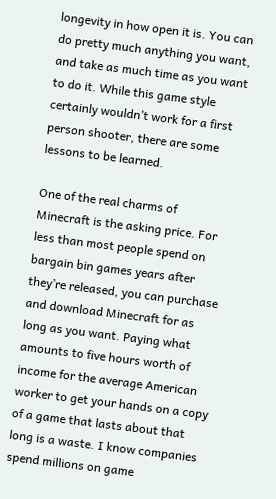longevity in how open it is. You can do pretty much anything you want, and take as much time as you want to do it. While this game style certainly wouldn’t work for a first person shooter, there are some lessons to be learned.

One of the real charms of Minecraft is the asking price. For less than most people spend on bargain bin games years after they’re released, you can purchase and download Minecraft for as long as you want. Paying what amounts to five hours worth of income for the average American worker to get your hands on a copy of a game that lasts about that long is a waste. I know companies spend millions on game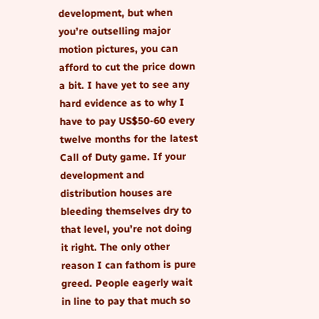development, but when you’re outselling major motion pictures, you can afford to cut the price down a bit. I have yet to see any hard evidence as to why I have to pay US$50-60 every twelve months for the latest Call of Duty game. If your development and distribution houses are bleeding themselves dry to that level, you’re not doing it right. The only other reason I can fathom is pure greed. People eagerly wait in line to pay that much so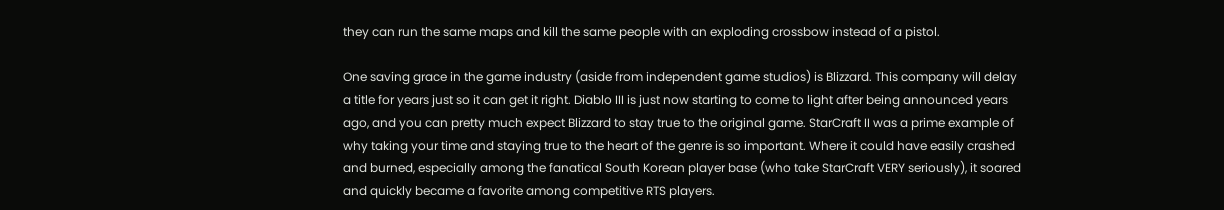they can run the same maps and kill the same people with an exploding crossbow instead of a pistol.

One saving grace in the game industry (aside from independent game studios) is Blizzard. This company will delay a title for years just so it can get it right. Diablo III is just now starting to come to light after being announced years ago, and you can pretty much expect Blizzard to stay true to the original game. StarCraft II was a prime example of why taking your time and staying true to the heart of the genre is so important. Where it could have easily crashed and burned, especially among the fanatical South Korean player base (who take StarCraft VERY seriously), it soared and quickly became a favorite among competitive RTS players.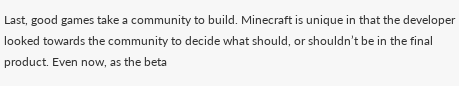Last, good games take a community to build. Minecraft is unique in that the developer looked towards the community to decide what should, or shouldn’t be in the final product. Even now, as the beta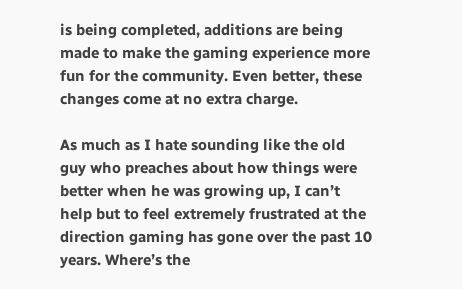is being completed, additions are being made to make the gaming experience more fun for the community. Even better, these changes come at no extra charge.

As much as I hate sounding like the old guy who preaches about how things were better when he was growing up, I can’t help but to feel extremely frustrated at the direction gaming has gone over the past 10 years. Where’s the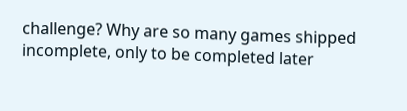challenge? Why are so many games shipped incomplete, only to be completed later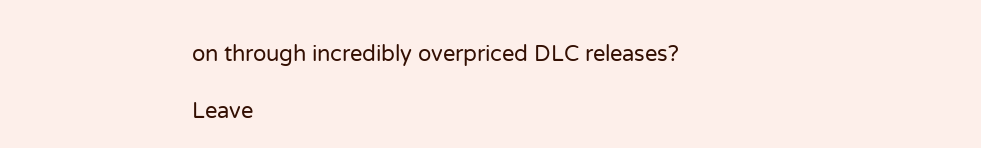on through incredibly overpriced DLC releases?

Leave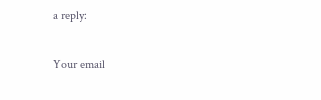a reply:

Your email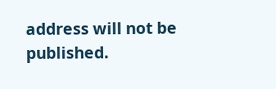address will not be published.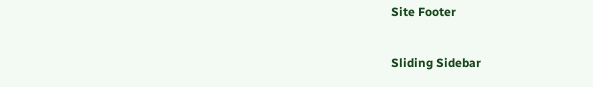Site Footer

Sliding Sidebar